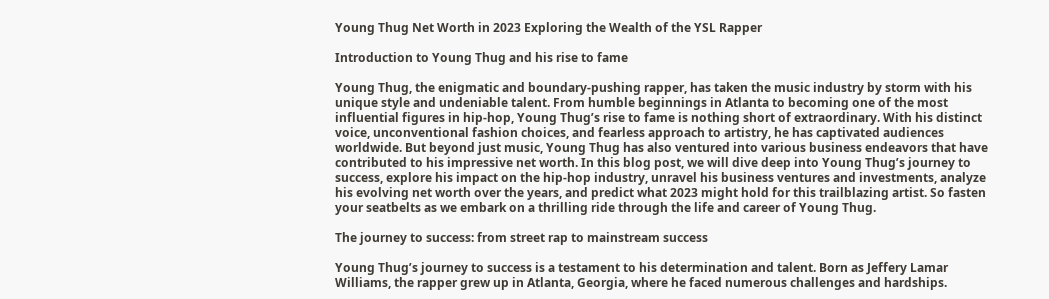Young Thug Net Worth in 2023 Exploring the Wealth of the YSL Rapper

Introduction to Young Thug and his rise to fame

Young Thug, the enigmatic and boundary-pushing rapper, has taken the music industry by storm with his unique style and undeniable talent. From humble beginnings in Atlanta to becoming one of the most influential figures in hip-hop, Young Thug’s rise to fame is nothing short of extraordinary. With his distinct voice, unconventional fashion choices, and fearless approach to artistry, he has captivated audiences worldwide. But beyond just music, Young Thug has also ventured into various business endeavors that have contributed to his impressive net worth. In this blog post, we will dive deep into Young Thug’s journey to success, explore his impact on the hip-hop industry, unravel his business ventures and investments, analyze his evolving net worth over the years, and predict what 2023 might hold for this trailblazing artist. So fasten your seatbelts as we embark on a thrilling ride through the life and career of Young Thug.

The journey to success: from street rap to mainstream success

Young Thug’s journey to success is a testament to his determination and talent. Born as Jeffery Lamar Williams, the rapper grew up in Atlanta, Georgia, where he faced numerous challenges and hardships.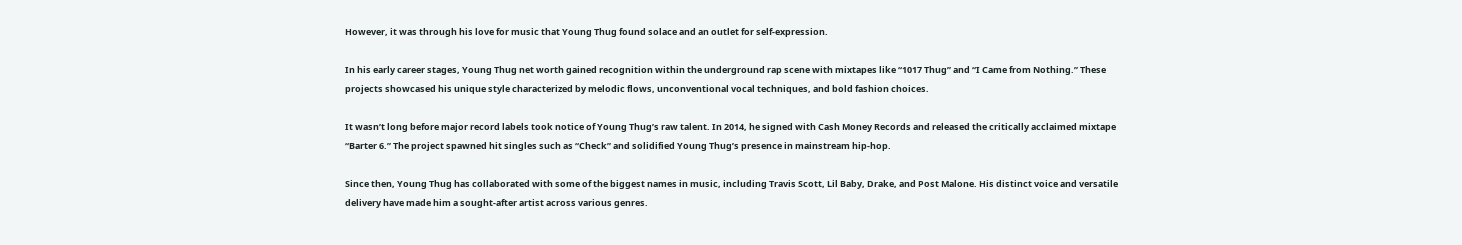However, it was through his love for music that Young Thug found solace and an outlet for self-expression.

In his early career stages, Young Thug net worth gained recognition within the underground rap scene with mixtapes like “1017 Thug” and “I Came from Nothing.” These projects showcased his unique style characterized by melodic flows, unconventional vocal techniques, and bold fashion choices.

It wasn’t long before major record labels took notice of Young Thug’s raw talent. In 2014, he signed with Cash Money Records and released the critically acclaimed mixtape “Barter 6.” The project spawned hit singles such as “Check” and solidified Young Thug’s presence in mainstream hip-hop.

Since then, Young Thug has collaborated with some of the biggest names in music, including Travis Scott, Lil Baby, Drake, and Post Malone. His distinct voice and versatile delivery have made him a sought-after artist across various genres.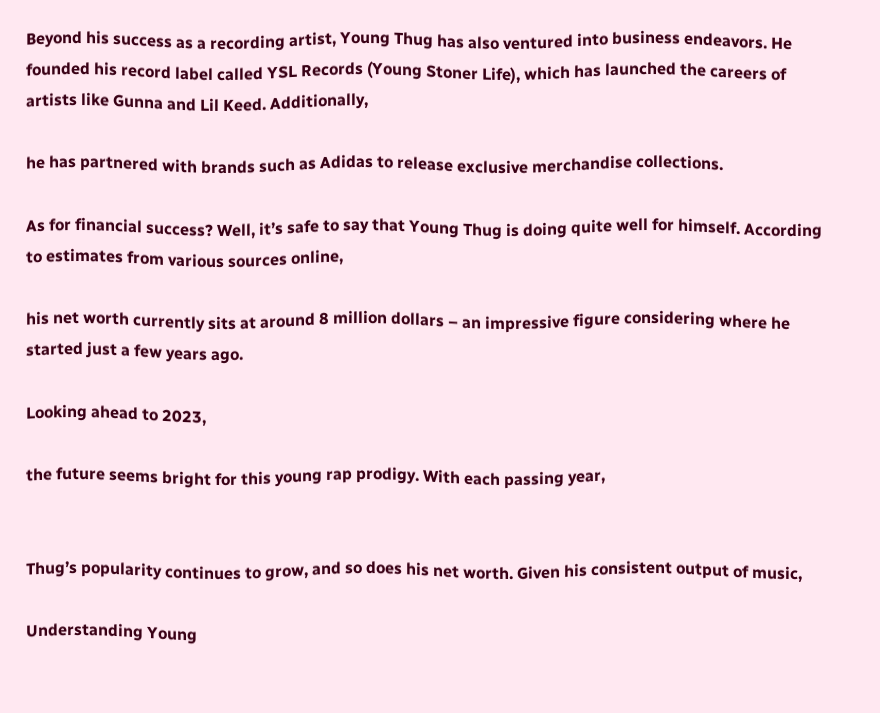Beyond his success as a recording artist, Young Thug has also ventured into business endeavors. He founded his record label called YSL Records (Young Stoner Life), which has launched the careers of artists like Gunna and Lil Keed. Additionally,

he has partnered with brands such as Adidas to release exclusive merchandise collections.

As for financial success? Well, it’s safe to say that Young Thug is doing quite well for himself. According to estimates from various sources online,

his net worth currently sits at around 8 million dollars – an impressive figure considering where he started just a few years ago.

Looking ahead to 2023,

the future seems bright for this young rap prodigy. With each passing year,


Thug’s popularity continues to grow, and so does his net worth. Given his consistent output of music,

Understanding Young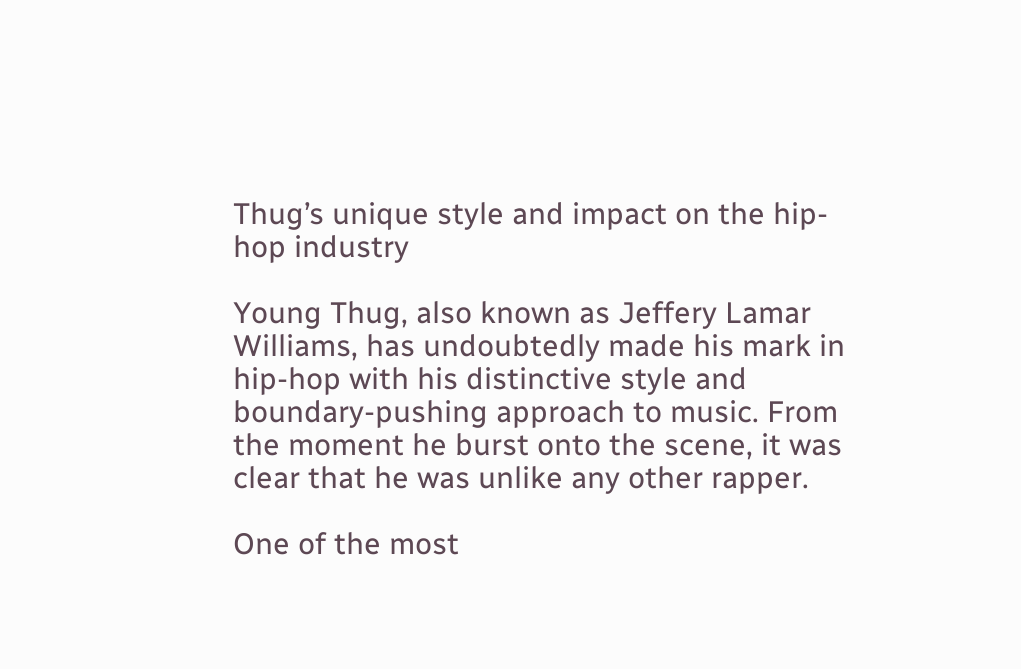Thug’s unique style and impact on the hip-hop industry

Young Thug, also known as Jeffery Lamar Williams, has undoubtedly made his mark in hip-hop with his distinctive style and boundary-pushing approach to music. From the moment he burst onto the scene, it was clear that he was unlike any other rapper.

One of the most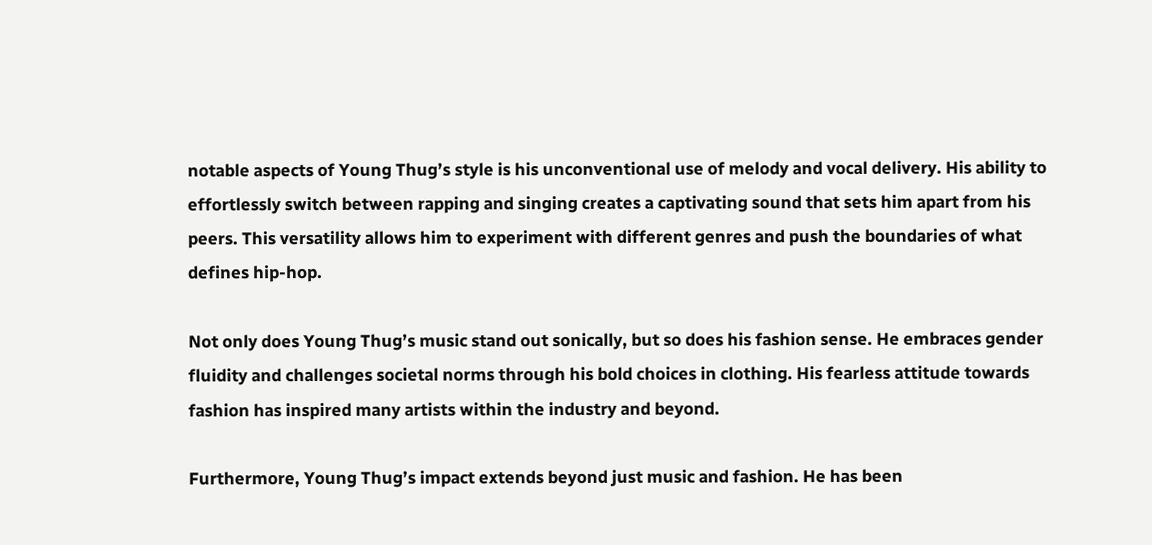notable aspects of Young Thug’s style is his unconventional use of melody and vocal delivery. His ability to effortlessly switch between rapping and singing creates a captivating sound that sets him apart from his peers. This versatility allows him to experiment with different genres and push the boundaries of what defines hip-hop.

Not only does Young Thug’s music stand out sonically, but so does his fashion sense. He embraces gender fluidity and challenges societal norms through his bold choices in clothing. His fearless attitude towards fashion has inspired many artists within the industry and beyond.

Furthermore, Young Thug’s impact extends beyond just music and fashion. He has been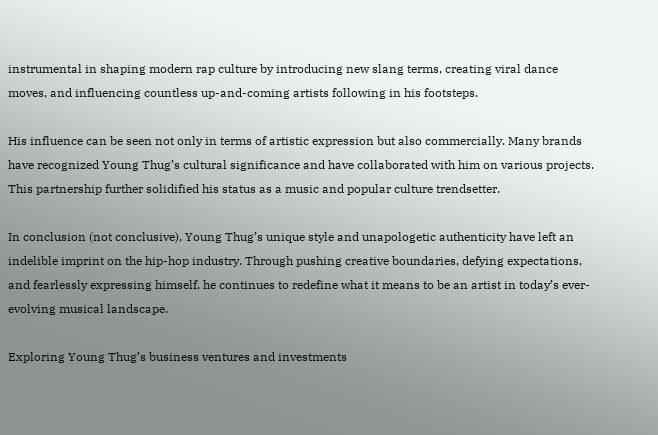instrumental in shaping modern rap culture by introducing new slang terms, creating viral dance moves, and influencing countless up-and-coming artists following in his footsteps.

His influence can be seen not only in terms of artistic expression but also commercially. Many brands have recognized Young Thug’s cultural significance and have collaborated with him on various projects. This partnership further solidified his status as a music and popular culture trendsetter.

In conclusion (not conclusive), Young Thug’s unique style and unapologetic authenticity have left an indelible imprint on the hip-hop industry. Through pushing creative boundaries, defying expectations, and fearlessly expressing himself, he continues to redefine what it means to be an artist in today’s ever-evolving musical landscape.

Exploring Young Thug’s business ventures and investments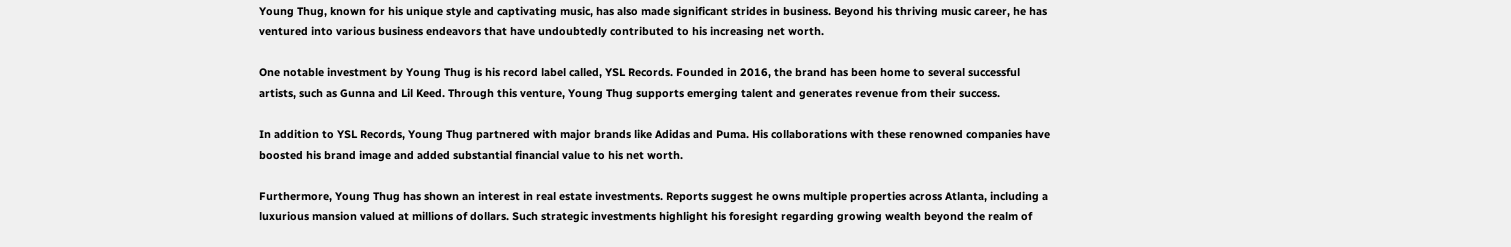Young Thug, known for his unique style and captivating music, has also made significant strides in business. Beyond his thriving music career, he has ventured into various business endeavors that have undoubtedly contributed to his increasing net worth.

One notable investment by Young Thug is his record label called, YSL Records. Founded in 2016, the brand has been home to several successful artists, such as Gunna and Lil Keed. Through this venture, Young Thug supports emerging talent and generates revenue from their success.

In addition to YSL Records, Young Thug partnered with major brands like Adidas and Puma. His collaborations with these renowned companies have boosted his brand image and added substantial financial value to his net worth.

Furthermore, Young Thug has shown an interest in real estate investments. Reports suggest he owns multiple properties across Atlanta, including a luxurious mansion valued at millions of dollars. Such strategic investments highlight his foresight regarding growing wealth beyond the realm of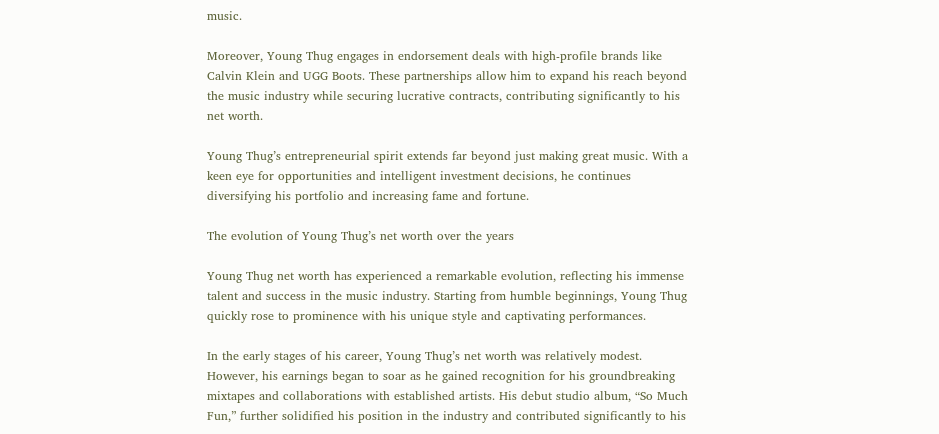music.

Moreover, Young Thug engages in endorsement deals with high-profile brands like Calvin Klein and UGG Boots. These partnerships allow him to expand his reach beyond the music industry while securing lucrative contracts, contributing significantly to his net worth.

Young Thug’s entrepreneurial spirit extends far beyond just making great music. With a keen eye for opportunities and intelligent investment decisions, he continues diversifying his portfolio and increasing fame and fortune.

The evolution of Young Thug’s net worth over the years

Young Thug net worth has experienced a remarkable evolution, reflecting his immense talent and success in the music industry. Starting from humble beginnings, Young Thug quickly rose to prominence with his unique style and captivating performances.

In the early stages of his career, Young Thug’s net worth was relatively modest. However, his earnings began to soar as he gained recognition for his groundbreaking mixtapes and collaborations with established artists. His debut studio album, “So Much Fun,” further solidified his position in the industry and contributed significantly to his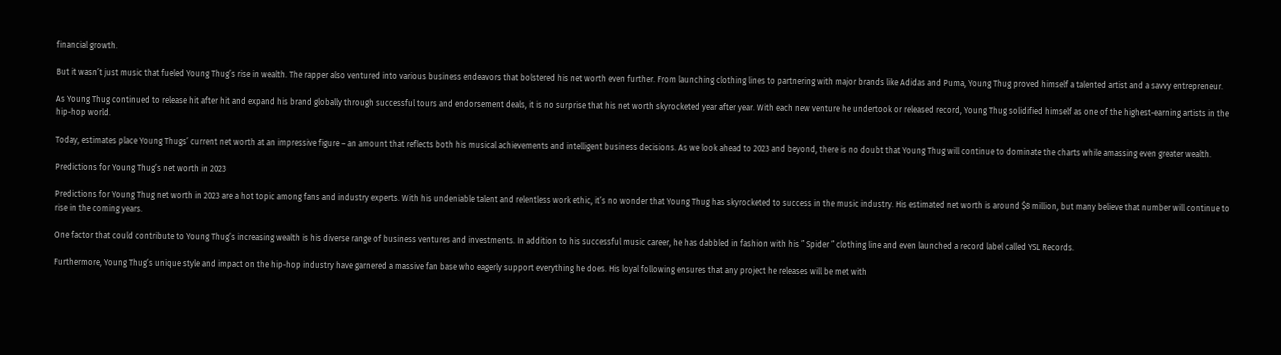financial growth.

But it wasn’t just music that fueled Young Thug’s rise in wealth. The rapper also ventured into various business endeavors that bolstered his net worth even further. From launching clothing lines to partnering with major brands like Adidas and Puma, Young Thug proved himself a talented artist and a savvy entrepreneur.

As Young Thug continued to release hit after hit and expand his brand globally through successful tours and endorsement deals, it is no surprise that his net worth skyrocketed year after year. With each new venture he undertook or released record, Young Thug solidified himself as one of the highest-earning artists in the hip-hop world.

Today, estimates place Young Thugs’ current net worth at an impressive figure – an amount that reflects both his musical achievements and intelligent business decisions. As we look ahead to 2023 and beyond, there is no doubt that Young Thug will continue to dominate the charts while amassing even greater wealth.

Predictions for Young Thug’s net worth in 2023

Predictions for Young Thug net worth in 2023 are a hot topic among fans and industry experts. With his undeniable talent and relentless work ethic, it’s no wonder that Young Thug has skyrocketed to success in the music industry. His estimated net worth is around $8 million, but many believe that number will continue to rise in the coming years.

One factor that could contribute to Young Thug’s increasing wealth is his diverse range of business ventures and investments. In addition to his successful music career, he has dabbled in fashion with his ” Spider ” clothing line and even launched a record label called YSL Records.

Furthermore, Young Thug’s unique style and impact on the hip-hop industry have garnered a massive fan base who eagerly support everything he does. His loyal following ensures that any project he releases will be met with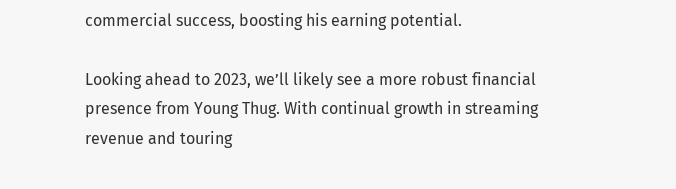commercial success, boosting his earning potential.

Looking ahead to 2023, we’ll likely see a more robust financial presence from Young Thug. With continual growth in streaming revenue and touring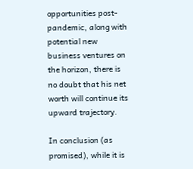opportunities post-pandemic, along with potential new business ventures on the horizon, there is no doubt that his net worth will continue its upward trajectory.

In conclusion (as promised), while it is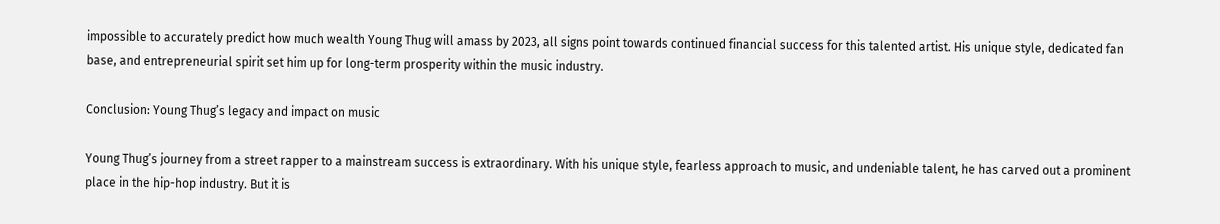impossible to accurately predict how much wealth Young Thug will amass by 2023, all signs point towards continued financial success for this talented artist. His unique style, dedicated fan base, and entrepreneurial spirit set him up for long-term prosperity within the music industry.

Conclusion: Young Thug’s legacy and impact on music

Young Thug’s journey from a street rapper to a mainstream success is extraordinary. With his unique style, fearless approach to music, and undeniable talent, he has carved out a prominent place in the hip-hop industry. But it is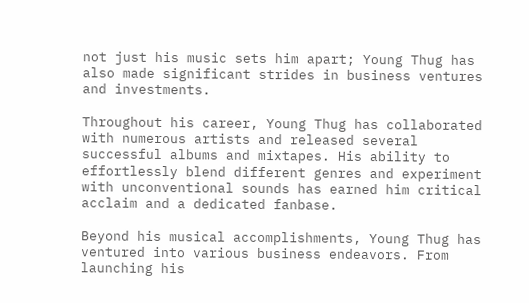not just his music sets him apart; Young Thug has also made significant strides in business ventures and investments.

Throughout his career, Young Thug has collaborated with numerous artists and released several successful albums and mixtapes. His ability to effortlessly blend different genres and experiment with unconventional sounds has earned him critical acclaim and a dedicated fanbase.

Beyond his musical accomplishments, Young Thug has ventured into various business endeavors. From launching his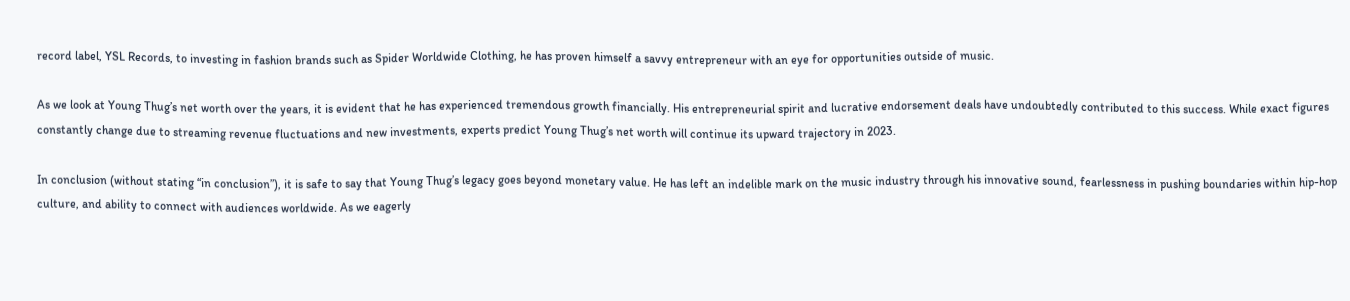record label, YSL Records, to investing in fashion brands such as Spider Worldwide Clothing, he has proven himself a savvy entrepreneur with an eye for opportunities outside of music.

As we look at Young Thug’s net worth over the years, it is evident that he has experienced tremendous growth financially. His entrepreneurial spirit and lucrative endorsement deals have undoubtedly contributed to this success. While exact figures constantly change due to streaming revenue fluctuations and new investments, experts predict Young Thug’s net worth will continue its upward trajectory in 2023.

In conclusion (without stating “in conclusion”), it is safe to say that Young Thug’s legacy goes beyond monetary value. He has left an indelible mark on the music industry through his innovative sound, fearlessness in pushing boundaries within hip-hop culture, and ability to connect with audiences worldwide. As we eagerly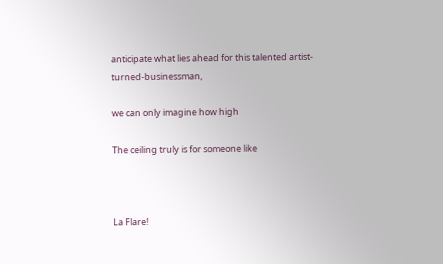anticipate what lies ahead for this talented artist-turned-businessman,

we can only imagine how high

The ceiling truly is for someone like



La Flare!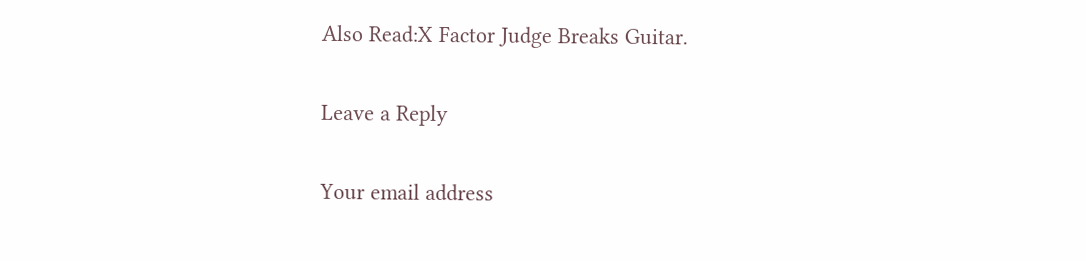Also Read:X Factor Judge Breaks Guitar.

Leave a Reply

Your email address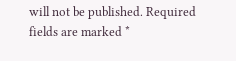will not be published. Required fields are marked *